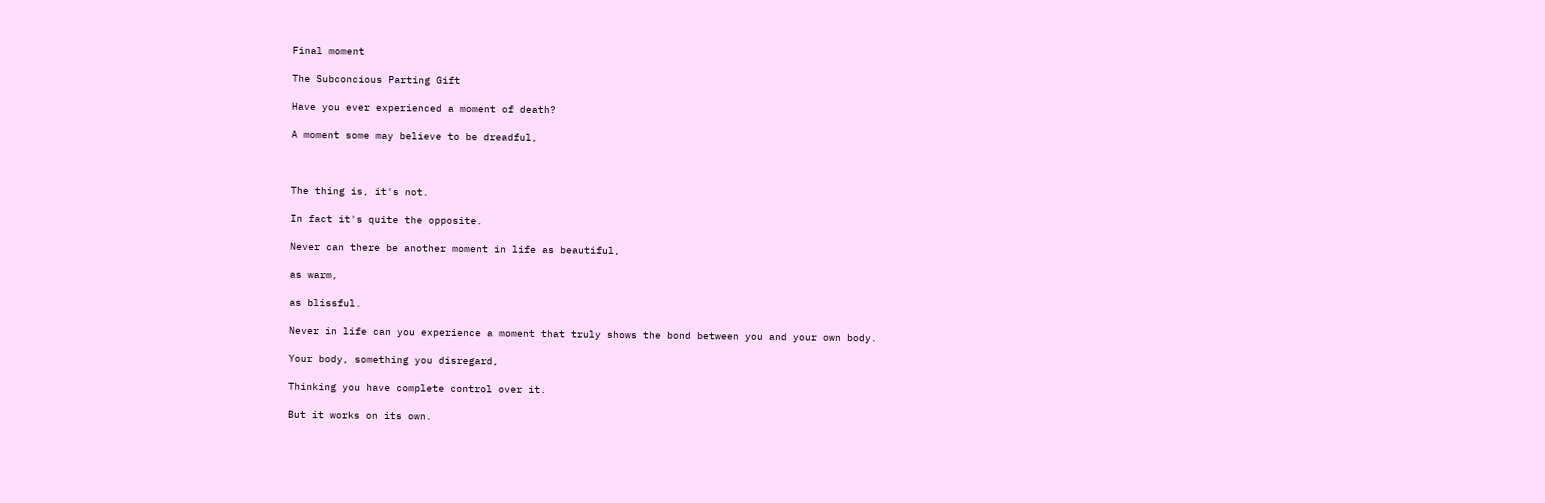Final moment

The Subconcious Parting Gift

Have you ever experienced a moment of death?

A moment some may believe to be dreadful,



The thing is, it's not.

In fact it's quite the opposite.

Never can there be another moment in life as beautiful,

as warm,

as blissful.

Never in life can you experience a moment that truly shows the bond between you and your own body.

Your body, something you disregard,

Thinking you have complete control over it.

But it works on its own.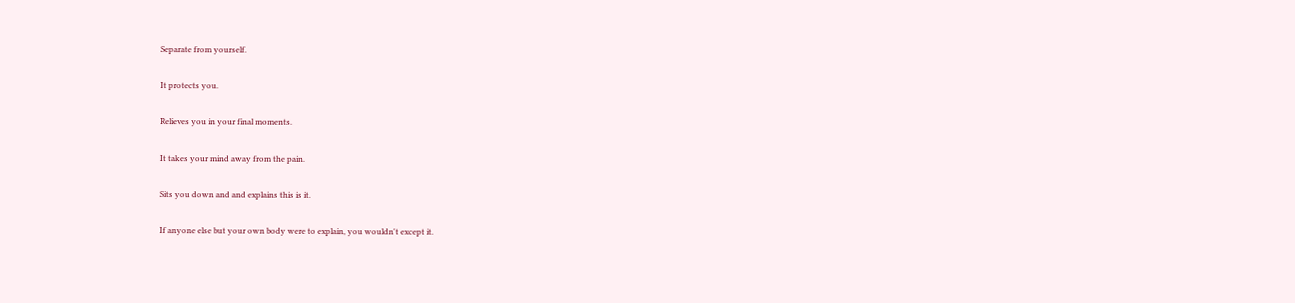Separate from yourself.

It protects you.

Relieves you in your final moments.

It takes your mind away from the pain.

Sits you down and and explains this is it.

If anyone else but your own body were to explain, you wouldn't except it.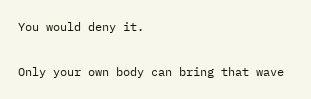You would deny it.

Only your own body can bring that wave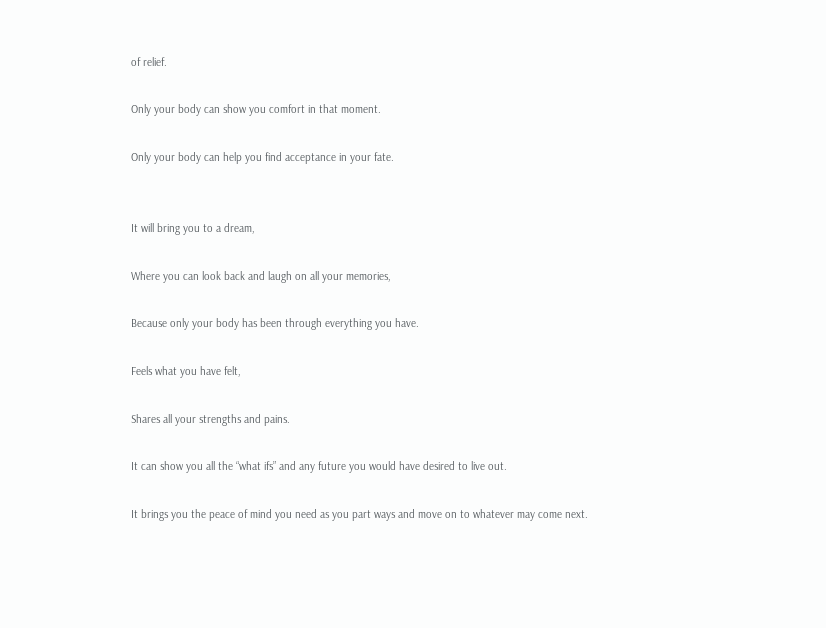of relief.

Only your body can show you comfort in that moment.

Only your body can help you find acceptance in your fate.


It will bring you to a dream,

Where you can look back and laugh on all your memories,

Because only your body has been through everything you have.

Feels what you have felt,

Shares all your strengths and pains.

It can show you all the “what ifs” and any future you would have desired to live out.

It brings you the peace of mind you need as you part ways and move on to whatever may come next.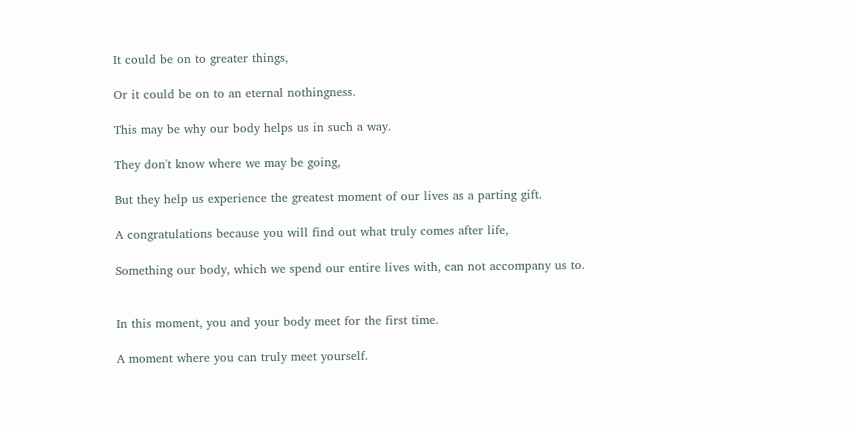It could be on to greater things,

Or it could be on to an eternal nothingness.

This may be why our body helps us in such a way.

They don't know where we may be going,

But they help us experience the greatest moment of our lives as a parting gift.

A congratulations because you will find out what truly comes after life,

Something our body, which we spend our entire lives with, can not accompany us to.


In this moment, you and your body meet for the first time.

A moment where you can truly meet yourself.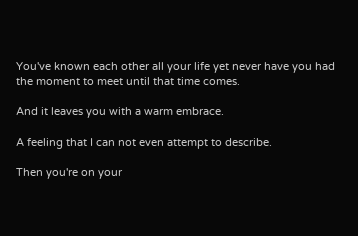You've known each other all your life yet never have you had the moment to meet until that time comes.

And it leaves you with a warm embrace.

A feeling that I can not even attempt to describe.

Then you're on your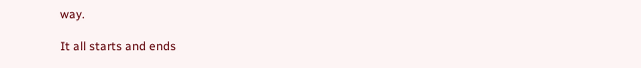way.

It all starts and ends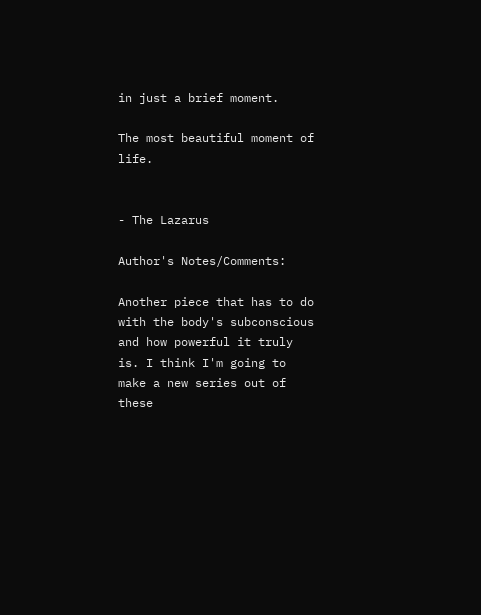in just a brief moment.

The most beautiful moment of life.


- The Lazarus

Author's Notes/Comments:

Another piece that has to do with the body's subconscious and how powerful it truly is. I think I'm going to make a new series out of these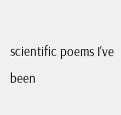scientific poems I've been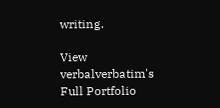writing.

View verbalverbatim's Full Portfolio